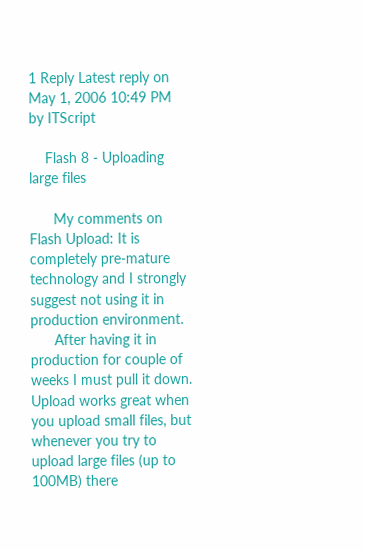1 Reply Latest reply on May 1, 2006 10:49 PM by ITScript

    Flash 8 - Uploading large files

      My comments on Flash Upload: It is completely pre-mature technology and I strongly suggest not using it in production environment.
      After having it in production for couple of weeks I must pull it down. Upload works great when you upload small files, but whenever you try to upload large files (up to 100MB) there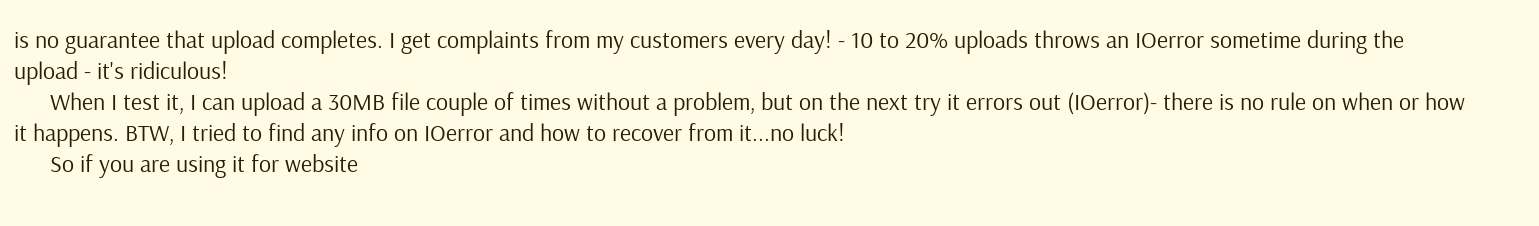is no guarantee that upload completes. I get complaints from my customers every day! - 10 to 20% uploads throws an IOerror sometime during the upload - it's ridiculous!
      When I test it, I can upload a 30MB file couple of times without a problem, but on the next try it errors out (IOerror)- there is no rule on when or how it happens. BTW, I tried to find any info on IOerror and how to recover from it...no luck!
      So if you are using it for website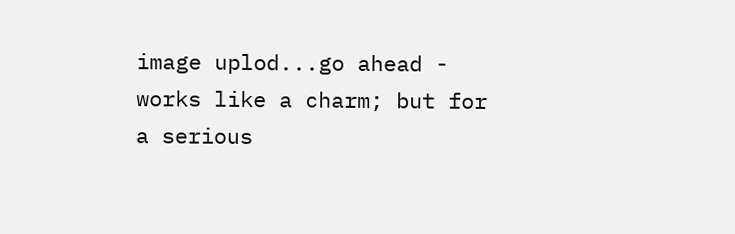image uplod...go ahead - works like a charm; but for a serious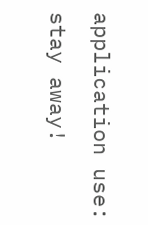application use: stay away!